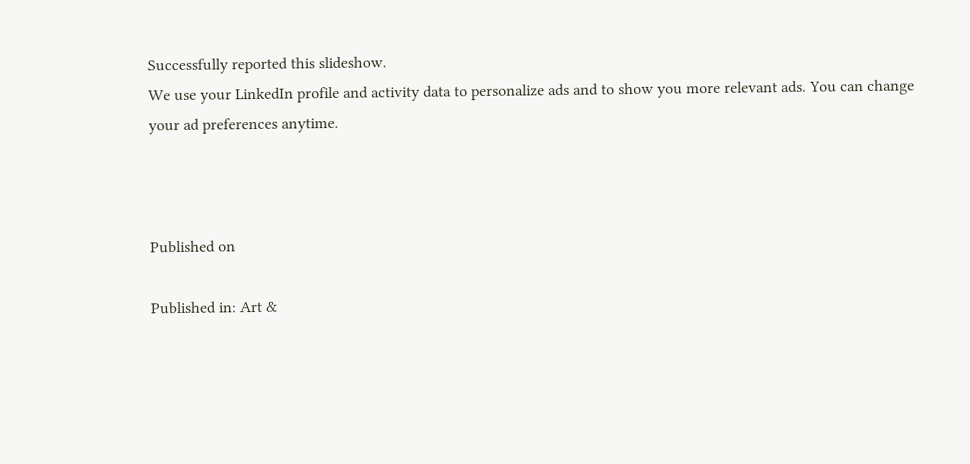Successfully reported this slideshow.
We use your LinkedIn profile and activity data to personalize ads and to show you more relevant ads. You can change your ad preferences anytime.



Published on

Published in: Art &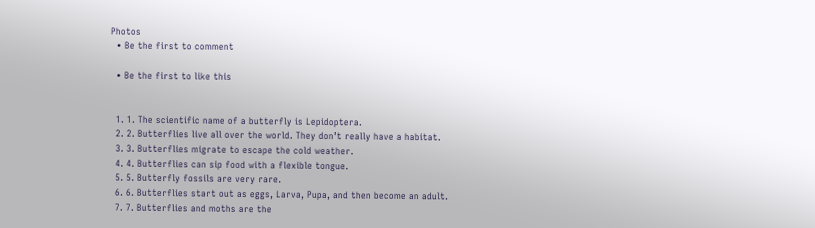Photos
  • Be the first to comment

  • Be the first to like this


  1. 1. The scientific name of a butterfly is Lepidoptera.
  2. 2. Butterflies live all over the world. They don’t really have a habitat.
  3. 3. Butterflies migrate to escape the cold weather.
  4. 4. Butterflies can sip food with a flexible tongue.
  5. 5. Butterfly fossils are very rare.
  6. 6. Butterflies start out as eggs, Larva, Pupa, and then become an adult.
  7. 7. Butterflies and moths are the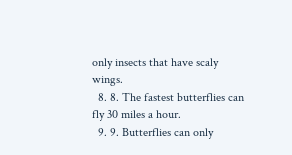only insects that have scaly wings.
  8. 8. The fastest butterflies can fly 30 miles a hour.
  9. 9. Butterflies can only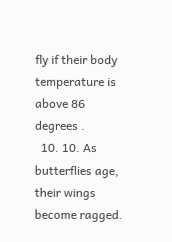fly if their body temperature is above 86 degrees .
  10. 10. As butterflies age, their wings become ragged.